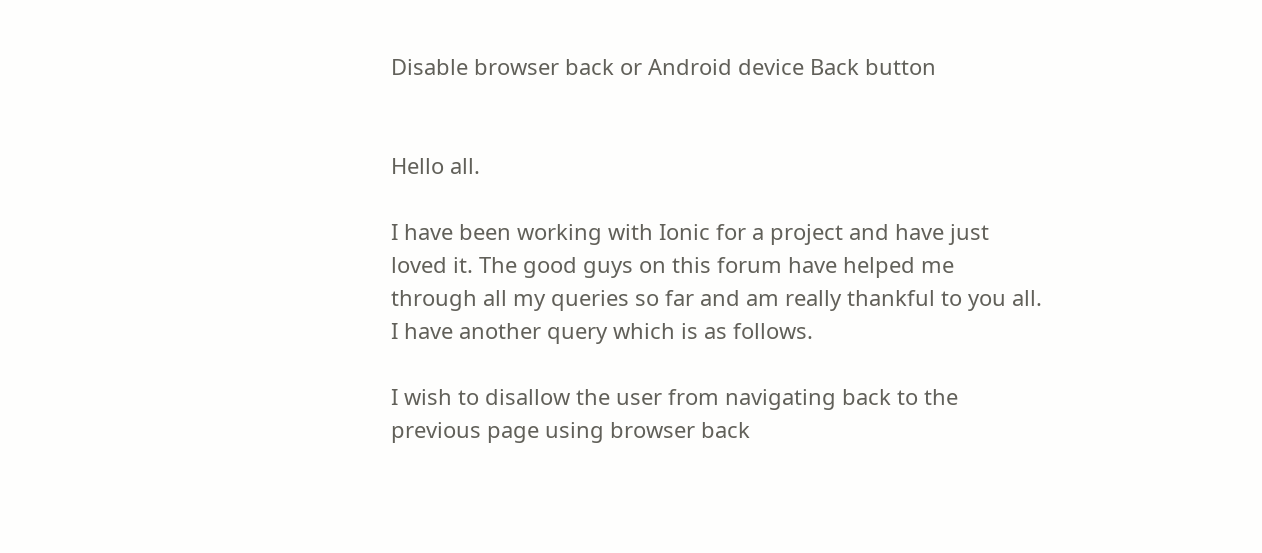Disable browser back or Android device Back button


Hello all.

I have been working with Ionic for a project and have just loved it. The good guys on this forum have helped me through all my queries so far and am really thankful to you all. I have another query which is as follows.

I wish to disallow the user from navigating back to the previous page using browser back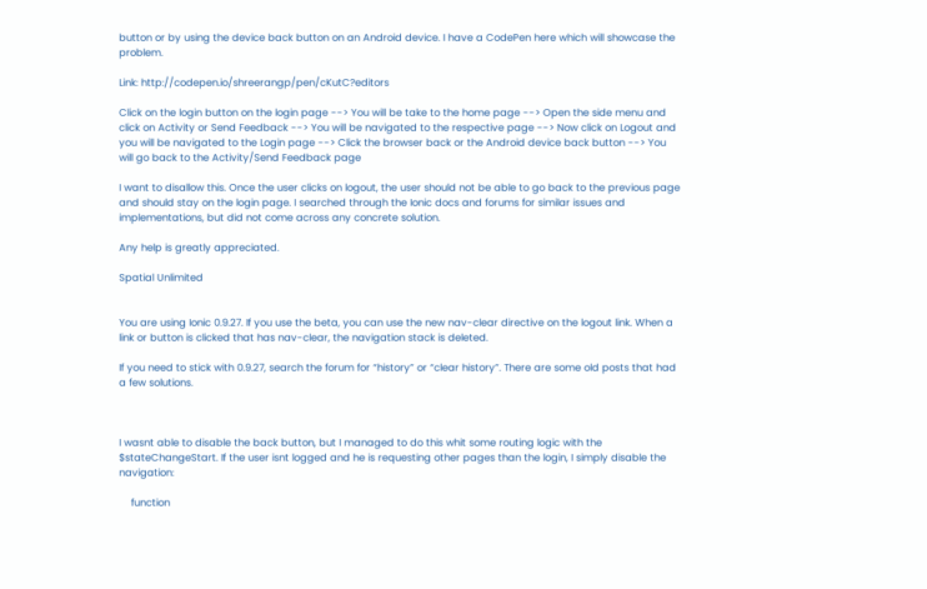button or by using the device back button on an Android device. I have a CodePen here which will showcase the problem.

Link: http://codepen.io/shreerangp/pen/cKutC?editors

Click on the login button on the login page --> You will be take to the home page --> Open the side menu and click on Activity or Send Feedback --> You will be navigated to the respective page --> Now click on Logout and you will be navigated to the Login page --> Click the browser back or the Android device back button --> You will go back to the Activity/Send Feedback page

I want to disallow this. Once the user clicks on logout, the user should not be able to go back to the previous page and should stay on the login page. I searched through the Ionic docs and forums for similar issues and implementations, but did not come across any concrete solution.

Any help is greatly appreciated.

Spatial Unlimited


You are using Ionic 0.9.27. If you use the beta, you can use the new nav-clear directive on the logout link. When a link or button is clicked that has nav-clear, the navigation stack is deleted.

If you need to stick with 0.9.27, search the forum for “history” or “clear history”. There are some old posts that had a few solutions.



I wasnt able to disable the back button, but I managed to do this whit some routing logic with the $stateChangeStart. If the user isnt logged and he is requesting other pages than the login, I simply disable the navigation:

    function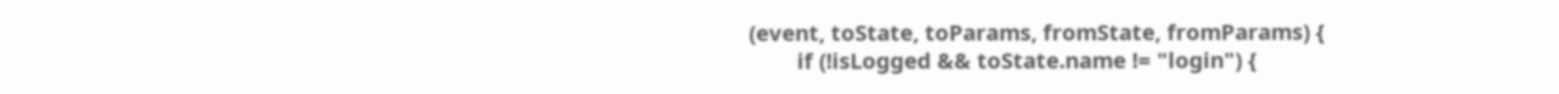(event, toState, toParams, fromState, fromParams) {
        if (!isLogged && toState.name != "login") {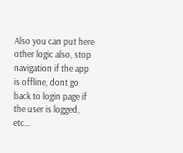Also you can put here other logic also, stop navigation if the app is offline, dont go back to login page if the user is logged, etc…